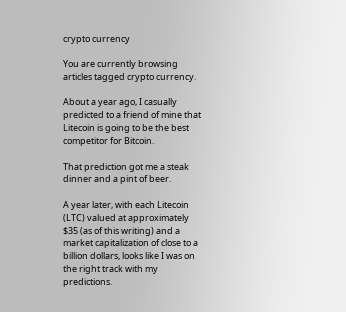crypto currency

You are currently browsing articles tagged crypto currency.

About a year ago, I casually predicted to a friend of mine that Litecoin is going to be the best competitor for Bitcoin.

That prediction got me a steak dinner and a pint of beer.

A year later, with each Litecoin (LTC) valued at approximately $35 (as of this writing) and a market capitalization of close to a billion dollars, looks like I was on the right track with my predictions.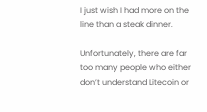I just wish I had more on the line than a steak dinner.

Unfortunately, there are far too many people who either don’t understand Litecoin or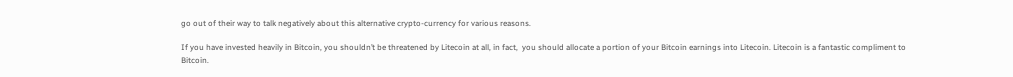go out of their way to talk negatively about this alternative crypto-currency for various reasons.

If you have invested heavily in Bitcoin, you shouldn’t be threatened by Litecoin at all, in fact,  you should allocate a portion of your Bitcoin earnings into Litecoin. Litecoin is a fantastic compliment to Bitcoin.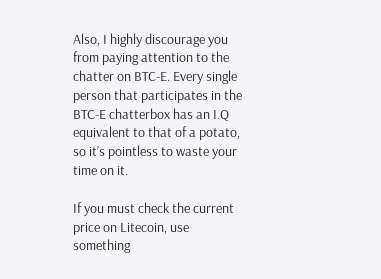Also, I highly discourage you from paying attention to the chatter on BTC-E. Every single person that participates in the BTC-E chatterbox has an I.Q equivalent to that of a potato, so it’s pointless to waste your time on it.

If you must check the current price on Litecoin, use something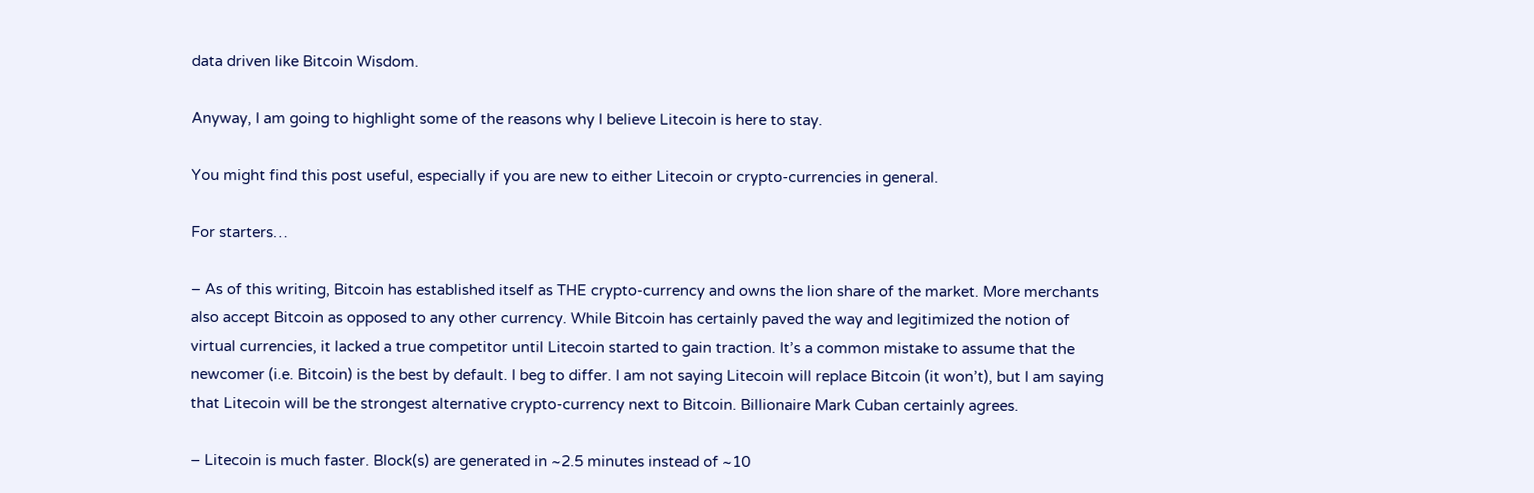data driven like Bitcoin Wisdom.

Anyway, I am going to highlight some of the reasons why I believe Litecoin is here to stay.

You might find this post useful, especially if you are new to either Litecoin or crypto-currencies in general.

For starters…

– As of this writing, Bitcoin has established itself as THE crypto-currency and owns the lion share of the market. More merchants also accept Bitcoin as opposed to any other currency. While Bitcoin has certainly paved the way and legitimized the notion of virtual currencies, it lacked a true competitor until Litecoin started to gain traction. It’s a common mistake to assume that the newcomer (i.e. Bitcoin) is the best by default. I beg to differ. I am not saying Litecoin will replace Bitcoin (it won’t), but I am saying that Litecoin will be the strongest alternative crypto-currency next to Bitcoin. Billionaire Mark Cuban certainly agrees.

– Litecoin is much faster. Block(s) are generated in ~2.5 minutes instead of ~10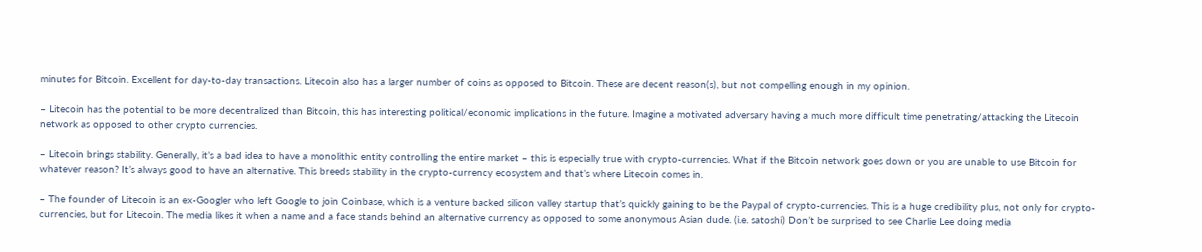minutes for Bitcoin. Excellent for day-to-day transactions. Litecoin also has a larger number of coins as opposed to Bitcoin. These are decent reason(s), but not compelling enough in my opinion.

– Litecoin has the potential to be more decentralized than Bitcoin, this has interesting political/economic implications in the future. Imagine a motivated adversary having a much more difficult time penetrating/attacking the Litecoin network as opposed to other crypto currencies.

– Litecoin brings stability. Generally, it’s a bad idea to have a monolithic entity controlling the entire market – this is especially true with crypto-currencies. What if the Bitcoin network goes down or you are unable to use Bitcoin for whatever reason? It’s always good to have an alternative. This breeds stability in the crypto-currency ecosystem and that’s where Litecoin comes in.

– The founder of Litecoin is an ex-Googler who left Google to join Coinbase, which is a venture backed silicon valley startup that’s quickly gaining to be the Paypal of crypto-currencies. This is a huge credibility plus, not only for crypto-currencies, but for Litecoin. The media likes it when a name and a face stands behind an alternative currency as opposed to some anonymous Asian dude. (i.e. satoshi) Don’t be surprised to see Charlie Lee doing media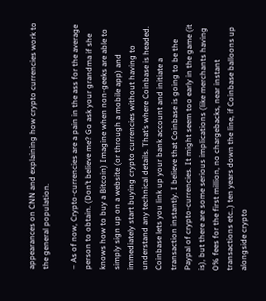appearances on CNN and explaining how crypto currencies work to the general population.

– As of now, Crypto-currencies are a pain in the ass for the average person to obtain. (Don’t believe me? Go ask your grandma if she knows how to buy a Bitcoin) Imagine when non-geeks are able to simply sign up on a website (or through a mobile app) and immediately start buying crypto currencies without having to understand any technical details. That’s where Coinbase is headed. Coinbase lets you link up your bank account and initiate a transaction instantly. I believe that Coinbase is going to be the Paypal of crypto-currencies. It might seem too early in the game (it is), but there are some serious implications (like merchants having 0% fees for the first million, no chargebacks, near instant transactions etc..) ten years down the line, if Coinbase balloons up alongside crypto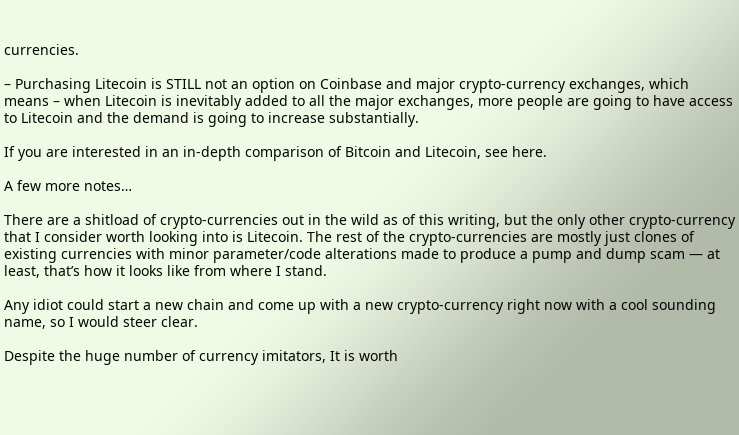currencies.

– Purchasing Litecoin is STILL not an option on Coinbase and major crypto-currency exchanges, which means – when Litecoin is inevitably added to all the major exchanges, more people are going to have access to Litecoin and the demand is going to increase substantially.

If you are interested in an in-depth comparison of Bitcoin and Litecoin, see here.

A few more notes…

There are a shitload of crypto-currencies out in the wild as of this writing, but the only other crypto-currency that I consider worth looking into is Litecoin. The rest of the crypto-currencies are mostly just clones of existing currencies with minor parameter/code alterations made to produce a pump and dump scam — at least, that’s how it looks like from where I stand.

Any idiot could start a new chain and come up with a new crypto-currency right now with a cool sounding name, so I would steer clear.

Despite the huge number of currency imitators, It is worth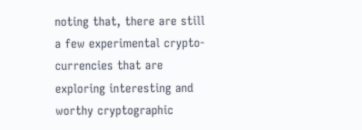noting that, there are still a few experimental crypto-currencies that are exploring interesting and worthy cryptographic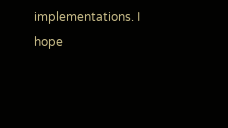implementations. I hope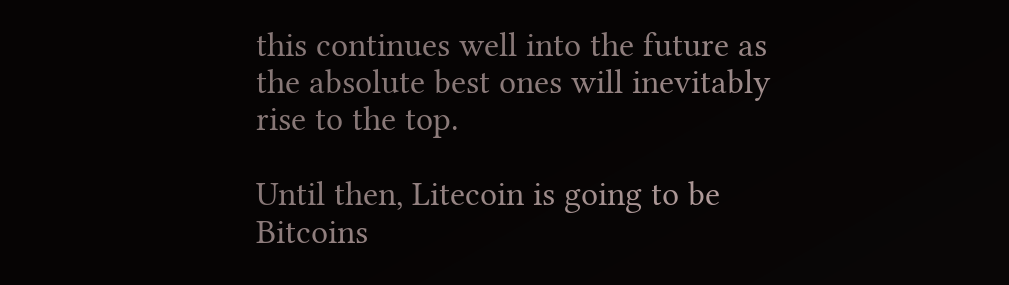this continues well into the future as the absolute best ones will inevitably rise to the top.

Until then, Litecoin is going to be Bitcoins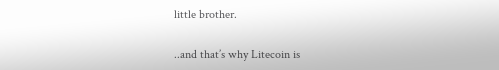little brother.

..and that’s why Litecoin is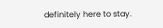definitely here to stay.